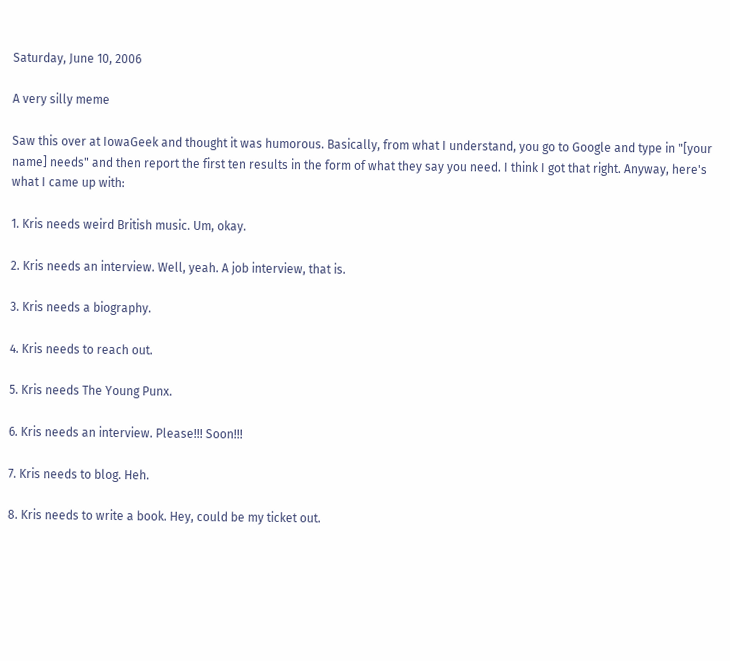Saturday, June 10, 2006

A very silly meme

Saw this over at IowaGeek and thought it was humorous. Basically, from what I understand, you go to Google and type in "[your name] needs" and then report the first ten results in the form of what they say you need. I think I got that right. Anyway, here's what I came up with:

1. Kris needs weird British music. Um, okay.

2. Kris needs an interview. Well, yeah. A job interview, that is.

3. Kris needs a biography.

4. Kris needs to reach out.

5. Kris needs The Young Punx.

6. Kris needs an interview. Please!!! Soon!!!

7. Kris needs to blog. Heh.

8. Kris needs to write a book. Hey, could be my ticket out.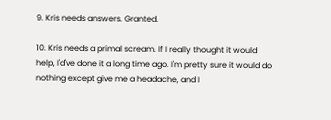9. Kris needs answers. Granted.

10. Kris needs a primal scream. If I really thought it would help, I'd've done it a long time ago. I'm pretty sure it would do nothing except give me a headache, and I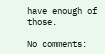have enough of those.

No comments: